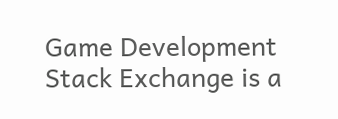Game Development Stack Exchange is a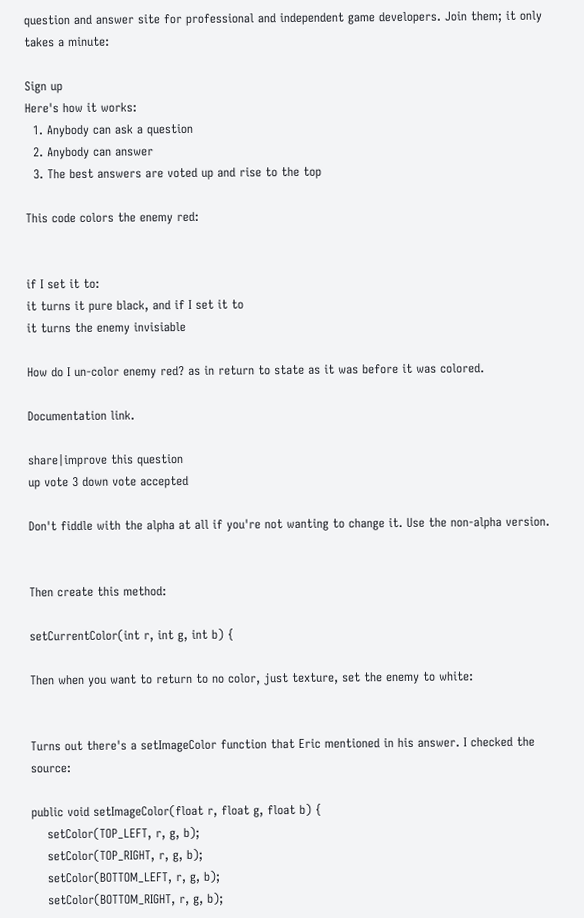question and answer site for professional and independent game developers. Join them; it only takes a minute:

Sign up
Here's how it works:
  1. Anybody can ask a question
  2. Anybody can answer
  3. The best answers are voted up and rise to the top

This code colors the enemy red:


if I set it to:
it turns it pure black, and if I set it to
it turns the enemy invisiable

How do I un-color enemy red? as in return to state as it was before it was colored.

Documentation link.

share|improve this question
up vote 3 down vote accepted

Don't fiddle with the alpha at all if you're not wanting to change it. Use the non-alpha version.


Then create this method:

setCurrentColor(int r, int g, int b) {

Then when you want to return to no color, just texture, set the enemy to white:


Turns out there's a setImageColor function that Eric mentioned in his answer. I checked the source:

public void setImageColor(float r, float g, float b) {
    setColor(TOP_LEFT, r, g, b);
    setColor(TOP_RIGHT, r, g, b);
    setColor(BOTTOM_LEFT, r, g, b);
    setColor(BOTTOM_RIGHT, r, g, b);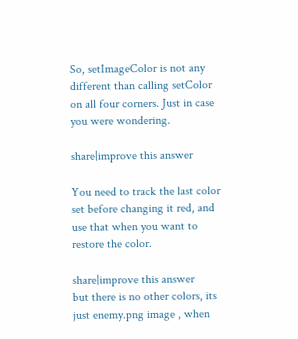So, setImageColor is not any different than calling setColor on all four corners. Just in case you were wondering.

share|improve this answer

You need to track the last color set before changing it red, and use that when you want to restore the color.

share|improve this answer
but there is no other colors, its just enemy.png image , when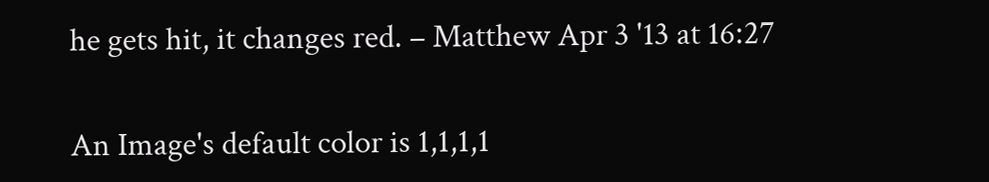he gets hit, it changes red. – Matthew Apr 3 '13 at 16:27

An Image's default color is 1,1,1,1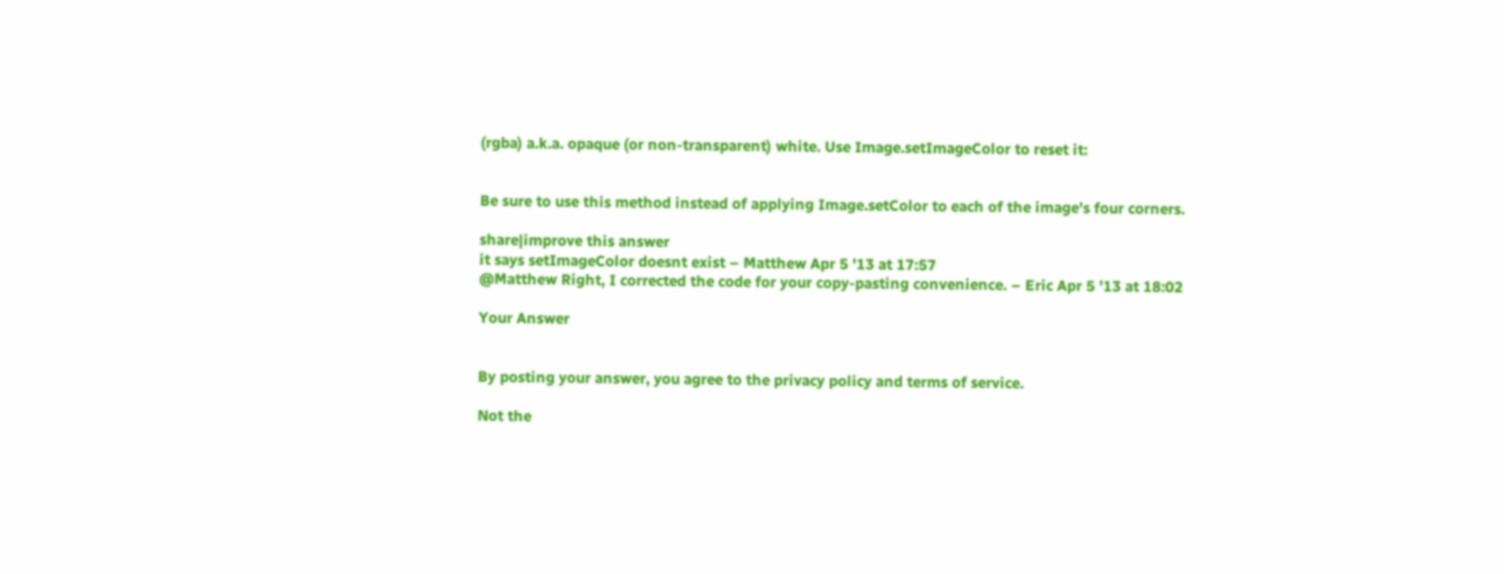(rgba) a.k.a. opaque (or non-transparent) white. Use Image.setImageColor to reset it:


Be sure to use this method instead of applying Image.setColor to each of the image's four corners.

share|improve this answer
it says setImageColor doesnt exist – Matthew Apr 5 '13 at 17:57
@Matthew Right, I corrected the code for your copy-pasting convenience. – Eric Apr 5 '13 at 18:02

Your Answer


By posting your answer, you agree to the privacy policy and terms of service.

Not the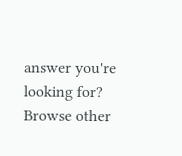answer you're looking for? Browse other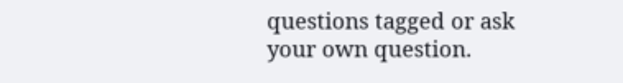questions tagged or ask your own question.